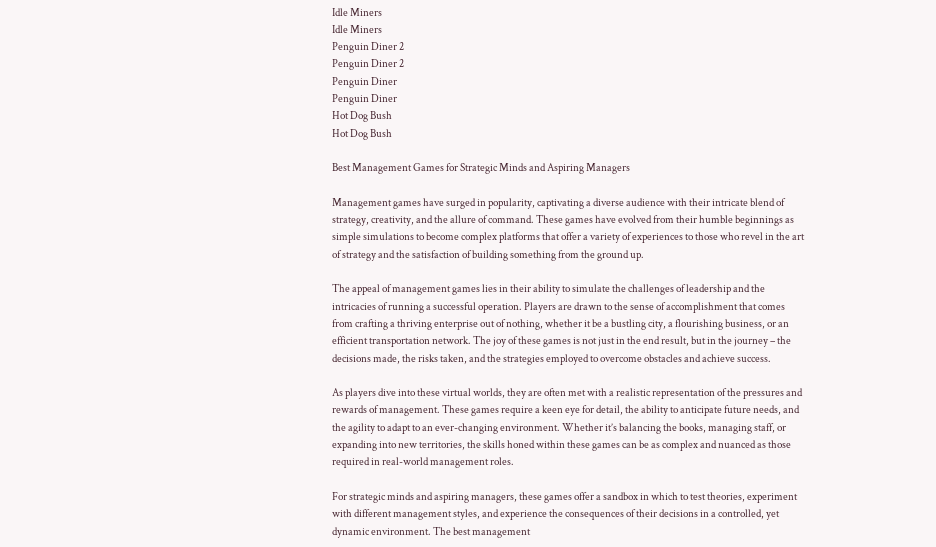Idle Miners
Idle Miners
Penguin Diner 2
Penguin Diner 2
Penguin Diner
Penguin Diner
Hot Dog Bush
Hot Dog Bush

Best Management Games for Strategic Minds and Aspiring Managers

Management games have surged in popularity, captivating a diverse audience with their intricate blend of strategy, creativity, and the allure of command. These games have evolved from their humble beginnings as simple simulations to become complex platforms that offer a variety of experiences to those who revel in the art of strategy and the satisfaction of building something from the ground up.

The appeal of management games lies in their ability to simulate the challenges of leadership and the intricacies of running a successful operation. Players are drawn to the sense of accomplishment that comes from crafting a thriving enterprise out of nothing, whether it be a bustling city, a flourishing business, or an efficient transportation network. The joy of these games is not just in the end result, but in the journey – the decisions made, the risks taken, and the strategies employed to overcome obstacles and achieve success.

As players dive into these virtual worlds, they are often met with a realistic representation of the pressures and rewards of management. These games require a keen eye for detail, the ability to anticipate future needs, and the agility to adapt to an ever-changing environment. Whether it’s balancing the books, managing staff, or expanding into new territories, the skills honed within these games can be as complex and nuanced as those required in real-world management roles.

For strategic minds and aspiring managers, these games offer a sandbox in which to test theories, experiment with different management styles, and experience the consequences of their decisions in a controlled, yet dynamic environment. The best management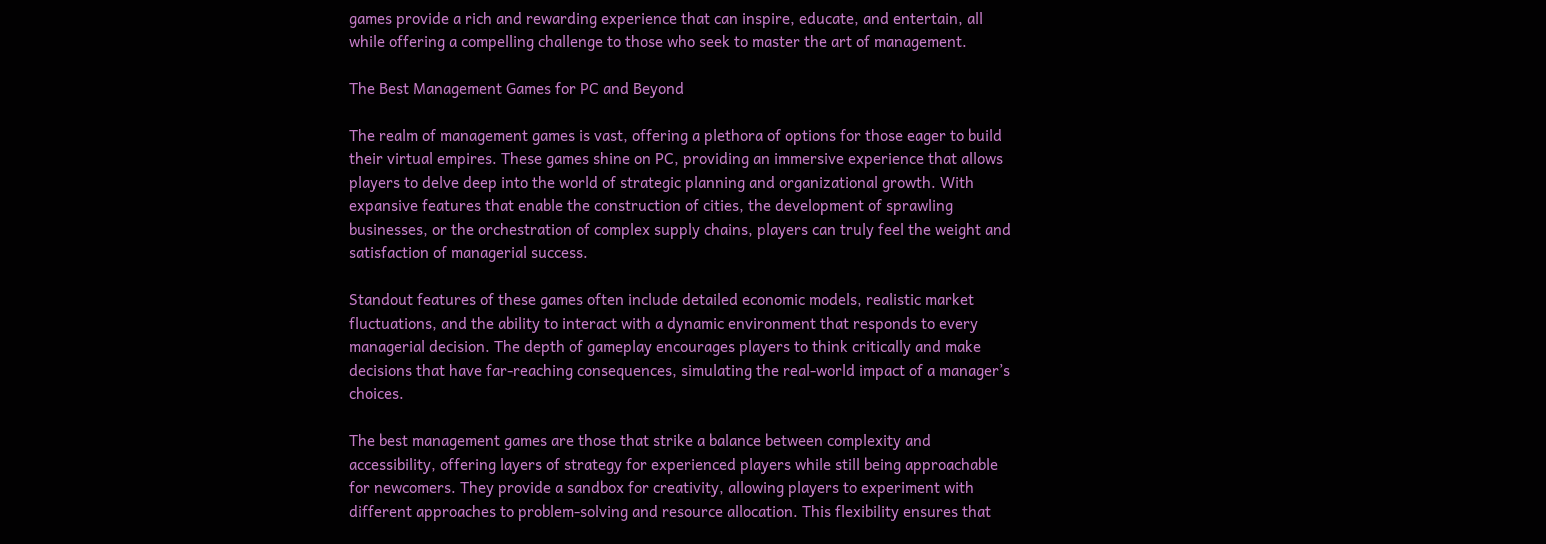games provide a rich and rewarding experience that can inspire, educate, and entertain, all while offering a compelling challenge to those who seek to master the art of management.

The Best Management Games for PC and Beyond

The realm of management games is vast, offering a plethora of options for those eager to build their virtual empires. These games shine on PC, providing an immersive experience that allows players to delve deep into the world of strategic planning and organizational growth. With expansive features that enable the construction of cities, the development of sprawling businesses, or the orchestration of complex supply chains, players can truly feel the weight and satisfaction of managerial success.

Standout features of these games often include detailed economic models, realistic market fluctuations, and the ability to interact with a dynamic environment that responds to every managerial decision. The depth of gameplay encourages players to think critically and make decisions that have far-reaching consequences, simulating the real-world impact of a manager’s choices.

The best management games are those that strike a balance between complexity and accessibility, offering layers of strategy for experienced players while still being approachable for newcomers. They provide a sandbox for creativity, allowing players to experiment with different approaches to problem-solving and resource allocation. This flexibility ensures that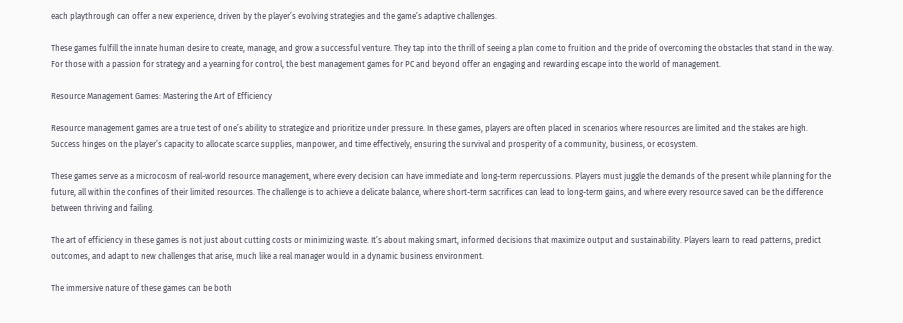each playthrough can offer a new experience, driven by the player’s evolving strategies and the game’s adaptive challenges.

These games fulfill the innate human desire to create, manage, and grow a successful venture. They tap into the thrill of seeing a plan come to fruition and the pride of overcoming the obstacles that stand in the way. For those with a passion for strategy and a yearning for control, the best management games for PC and beyond offer an engaging and rewarding escape into the world of management.

Resource Management Games: Mastering the Art of Efficiency

Resource management games are a true test of one’s ability to strategize and prioritize under pressure. In these games, players are often placed in scenarios where resources are limited and the stakes are high. Success hinges on the player’s capacity to allocate scarce supplies, manpower, and time effectively, ensuring the survival and prosperity of a community, business, or ecosystem.

These games serve as a microcosm of real-world resource management, where every decision can have immediate and long-term repercussions. Players must juggle the demands of the present while planning for the future, all within the confines of their limited resources. The challenge is to achieve a delicate balance, where short-term sacrifices can lead to long-term gains, and where every resource saved can be the difference between thriving and failing.

The art of efficiency in these games is not just about cutting costs or minimizing waste. It’s about making smart, informed decisions that maximize output and sustainability. Players learn to read patterns, predict outcomes, and adapt to new challenges that arise, much like a real manager would in a dynamic business environment.

The immersive nature of these games can be both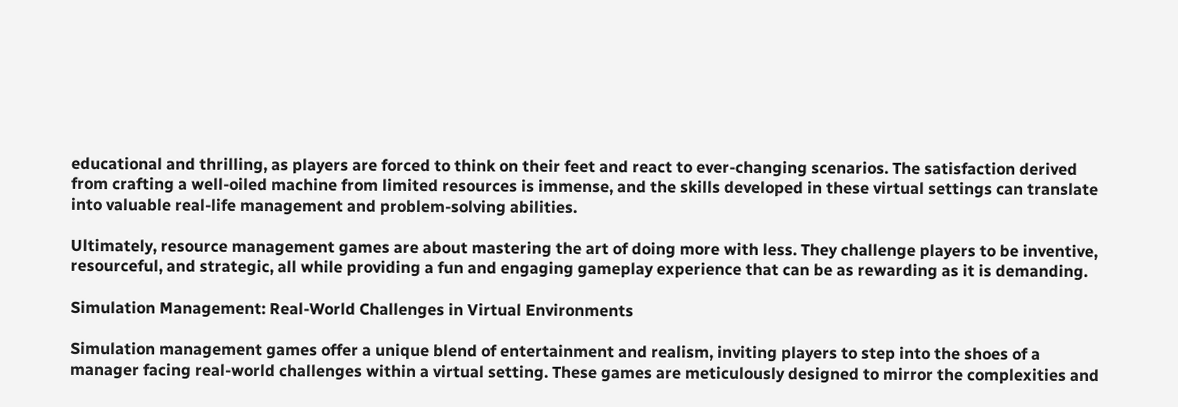educational and thrilling, as players are forced to think on their feet and react to ever-changing scenarios. The satisfaction derived from crafting a well-oiled machine from limited resources is immense, and the skills developed in these virtual settings can translate into valuable real-life management and problem-solving abilities.

Ultimately, resource management games are about mastering the art of doing more with less. They challenge players to be inventive, resourceful, and strategic, all while providing a fun and engaging gameplay experience that can be as rewarding as it is demanding.

Simulation Management: Real-World Challenges in Virtual Environments

Simulation management games offer a unique blend of entertainment and realism, inviting players to step into the shoes of a manager facing real-world challenges within a virtual setting. These games are meticulously designed to mirror the complexities and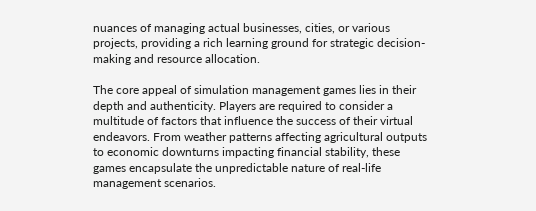nuances of managing actual businesses, cities, or various projects, providing a rich learning ground for strategic decision-making and resource allocation.

The core appeal of simulation management games lies in their depth and authenticity. Players are required to consider a multitude of factors that influence the success of their virtual endeavors. From weather patterns affecting agricultural outputs to economic downturns impacting financial stability, these games encapsulate the unpredictable nature of real-life management scenarios.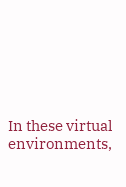In these virtual environments,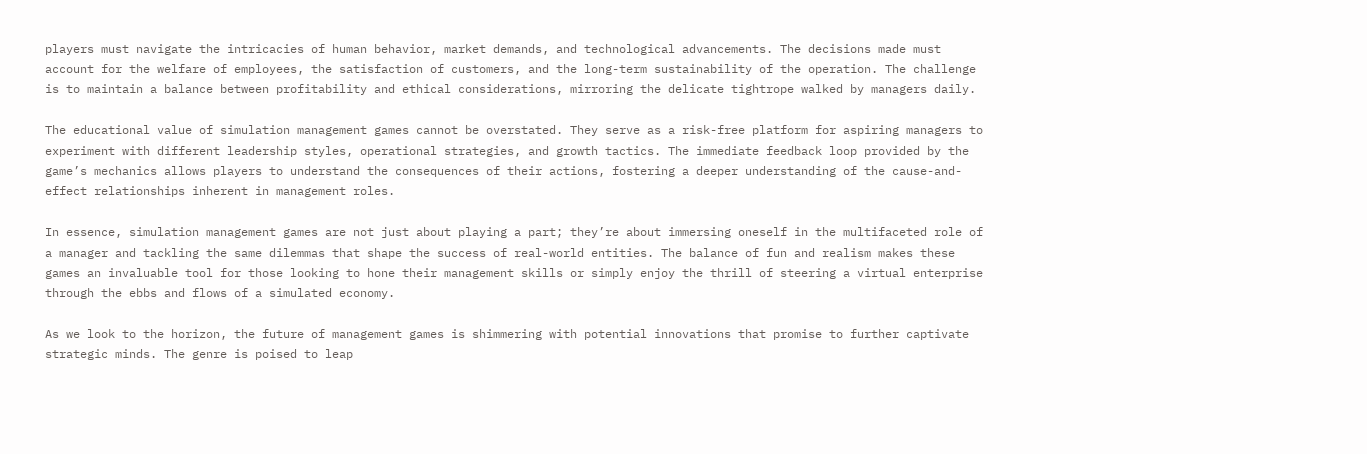players must navigate the intricacies of human behavior, market demands, and technological advancements. The decisions made must account for the welfare of employees, the satisfaction of customers, and the long-term sustainability of the operation. The challenge is to maintain a balance between profitability and ethical considerations, mirroring the delicate tightrope walked by managers daily.

The educational value of simulation management games cannot be overstated. They serve as a risk-free platform for aspiring managers to experiment with different leadership styles, operational strategies, and growth tactics. The immediate feedback loop provided by the game’s mechanics allows players to understand the consequences of their actions, fostering a deeper understanding of the cause-and-effect relationships inherent in management roles.

In essence, simulation management games are not just about playing a part; they’re about immersing oneself in the multifaceted role of a manager and tackling the same dilemmas that shape the success of real-world entities. The balance of fun and realism makes these games an invaluable tool for those looking to hone their management skills or simply enjoy the thrill of steering a virtual enterprise through the ebbs and flows of a simulated economy.

As we look to the horizon, the future of management games is shimmering with potential innovations that promise to further captivate strategic minds. The genre is poised to leap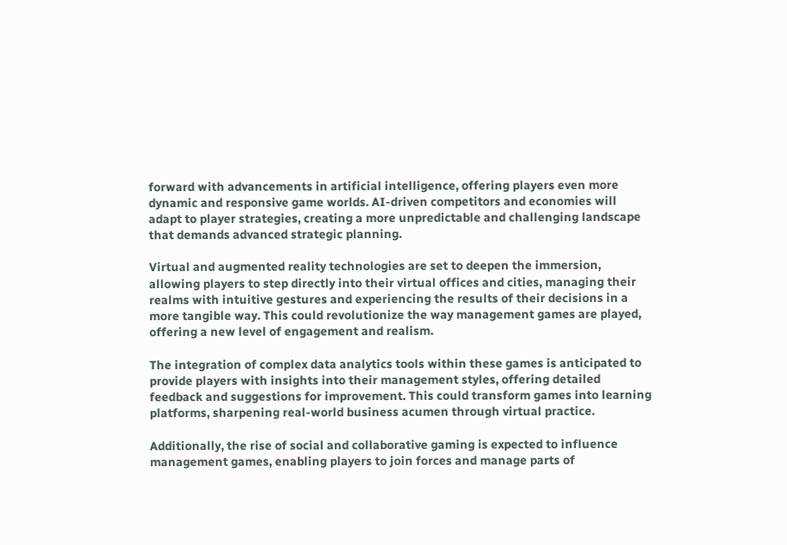forward with advancements in artificial intelligence, offering players even more dynamic and responsive game worlds. AI-driven competitors and economies will adapt to player strategies, creating a more unpredictable and challenging landscape that demands advanced strategic planning.

Virtual and augmented reality technologies are set to deepen the immersion, allowing players to step directly into their virtual offices and cities, managing their realms with intuitive gestures and experiencing the results of their decisions in a more tangible way. This could revolutionize the way management games are played, offering a new level of engagement and realism.

The integration of complex data analytics tools within these games is anticipated to provide players with insights into their management styles, offering detailed feedback and suggestions for improvement. This could transform games into learning platforms, sharpening real-world business acumen through virtual practice.

Additionally, the rise of social and collaborative gaming is expected to influence management games, enabling players to join forces and manage parts of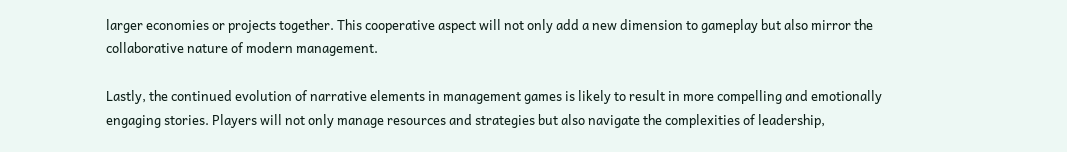larger economies or projects together. This cooperative aspect will not only add a new dimension to gameplay but also mirror the collaborative nature of modern management.

Lastly, the continued evolution of narrative elements in management games is likely to result in more compelling and emotionally engaging stories. Players will not only manage resources and strategies but also navigate the complexities of leadership,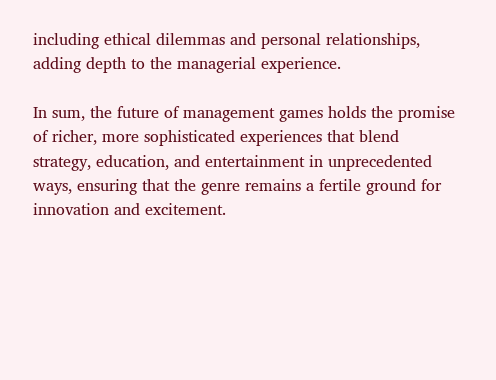including ethical dilemmas and personal relationships, adding depth to the managerial experience.

In sum, the future of management games holds the promise of richer, more sophisticated experiences that blend strategy, education, and entertainment in unprecedented ways, ensuring that the genre remains a fertile ground for innovation and excitement.